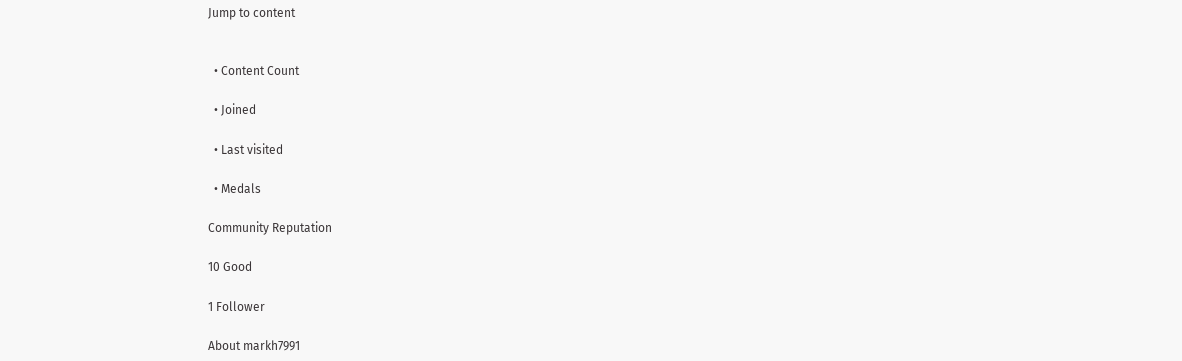Jump to content


  • Content Count

  • Joined

  • Last visited

  • Medals

Community Reputation

10 Good

1 Follower

About markh7991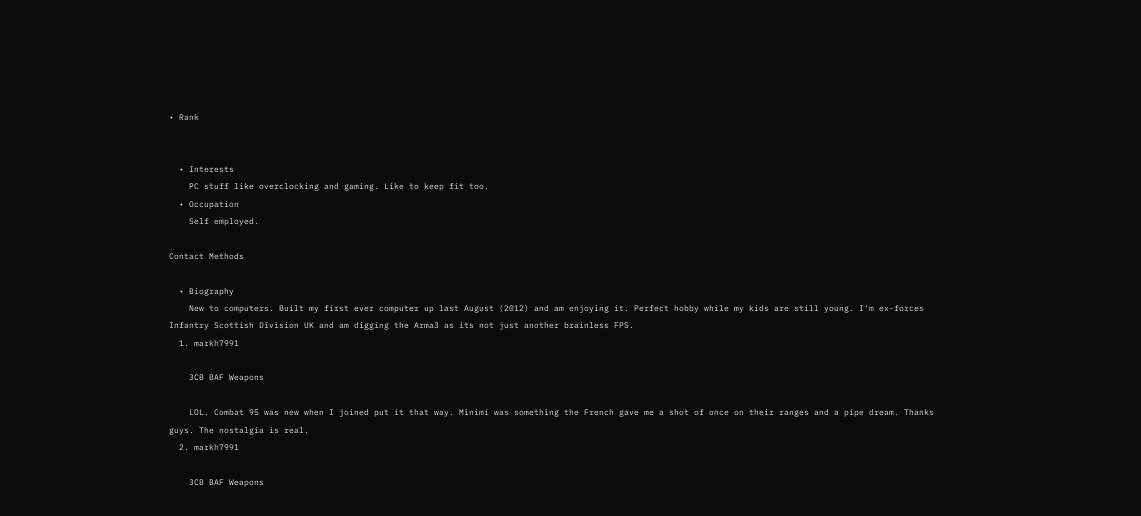• Rank


  • Interests
    PC stuff like overclocking and gaming. Like to keep fit too.
  • Occupation
    Self employed.

Contact Methods

  • Biography
    New to computers. Built my first ever computer up last August (2012) and am enjoying it. Perfect hobby while my kids are still young. I'm ex-forces Infantry Scottish Division UK and am digging the Arma3 as its not just another brainless FPS.
  1. markh7991

    3CB BAF Weapons

    LOL. Combat 95 was new when I joined put it that way. Minimi was something the French gave me a shot of once on their ranges and a pipe dream. Thanks guys. The nostalgia is real.
  2. markh7991

    3CB BAF Weapons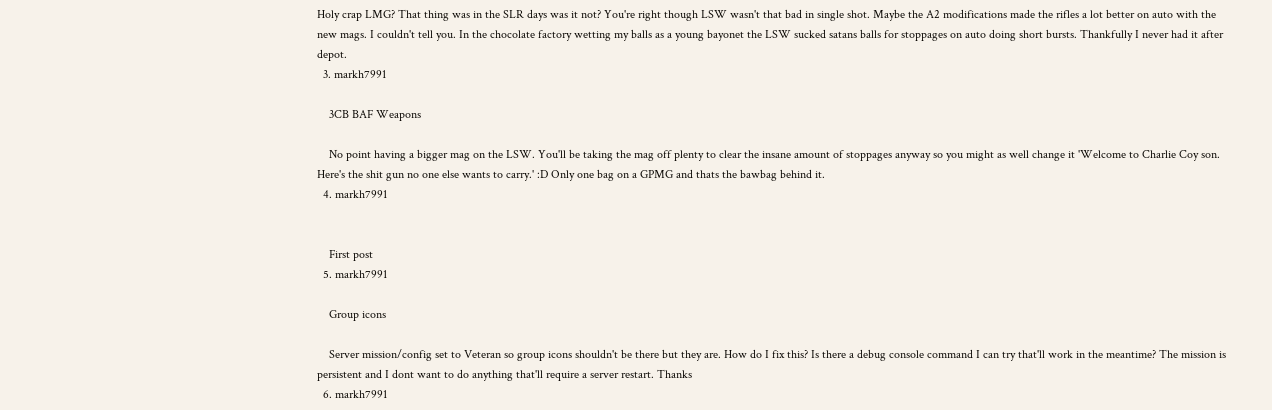Holy crap LMG? That thing was in the SLR days was it not? You're right though LSW wasn't that bad in single shot. Maybe the A2 modifications made the rifles a lot better on auto with the new mags. I couldn't tell you. In the chocolate factory wetting my balls as a young bayonet the LSW sucked satans balls for stoppages on auto doing short bursts. Thankfully I never had it after depot.
  3. markh7991

    3CB BAF Weapons

    No point having a bigger mag on the LSW. You'll be taking the mag off plenty to clear the insane amount of stoppages anyway so you might as well change it 'Welcome to Charlie Coy son. Here's the shit gun no one else wants to carry.' :D Only one bag on a GPMG and thats the bawbag behind it.
  4. markh7991


    First post
  5. markh7991

    Group icons

    Server mission/config set to Veteran so group icons shouldn't be there but they are. How do I fix this? Is there a debug console command I can try that'll work in the meantime? The mission is persistent and I dont want to do anything that'll require a server restart. Thanks
  6. markh7991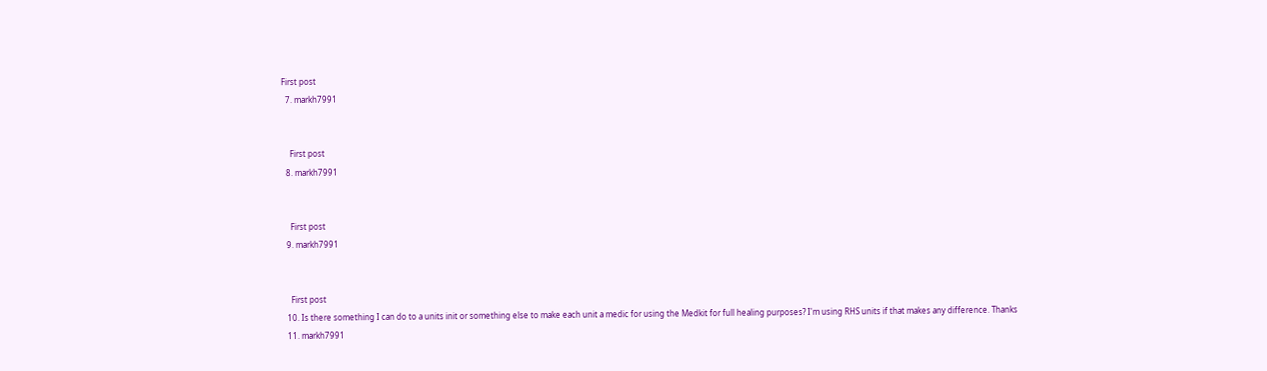First post
  7. markh7991


    First post
  8. markh7991


    First post
  9. markh7991


    First post
  10. Is there something I can do to a units init or something else to make each unit a medic for using the Medkit for full healing purposes? I'm using RHS units if that makes any difference. Thanks
  11. markh7991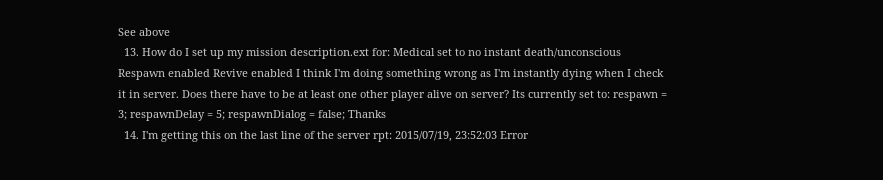See above
  13. How do I set up my mission description.ext for: Medical set to no instant death/unconscious Respawn enabled Revive enabled I think I'm doing something wrong as I'm instantly dying when I check it in server. Does there have to be at least one other player alive on server? Its currently set to: respawn = 3; respawnDelay = 5; respawnDialog = false; Thanks
  14. I'm getting this on the last line of the server rpt: 2015/07/19, 23:52:03 Error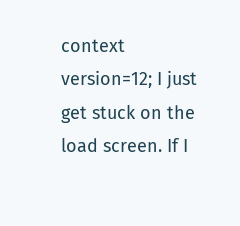context version=12; I just get stuck on the load screen. If I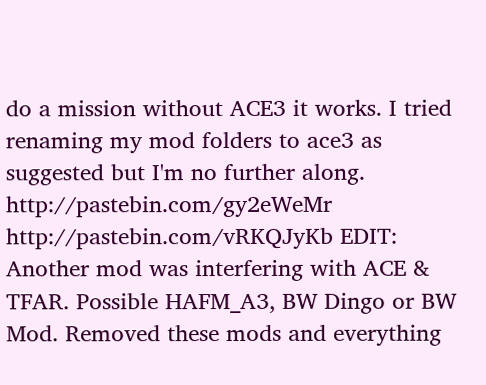do a mission without ACE3 it works. I tried renaming my mod folders to ace3 as suggested but I'm no further along. http://pastebin.com/gy2eWeMr http://pastebin.com/vRKQJyKb EDIT: Another mod was interfering with ACE & TFAR. Possible HAFM_A3, BW Dingo or BW Mod. Removed these mods and everything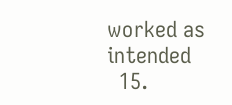worked as intended
  15.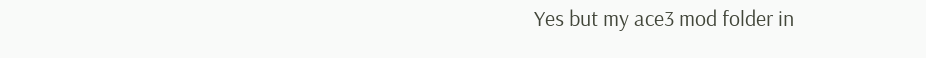Yes but my ace3 mod folder in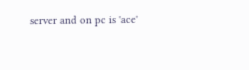server and on pc is 'ace'